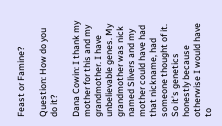Feast or Famine?

Question: How do you do it?

Dana Cowin: I thank my mother for this and my grandmother. I have unbelievable genes. My grandmother was nick named Slivers and my mother could have had that nickname, had someone thought of it. So it’s genetics honestly because otherwise I would have to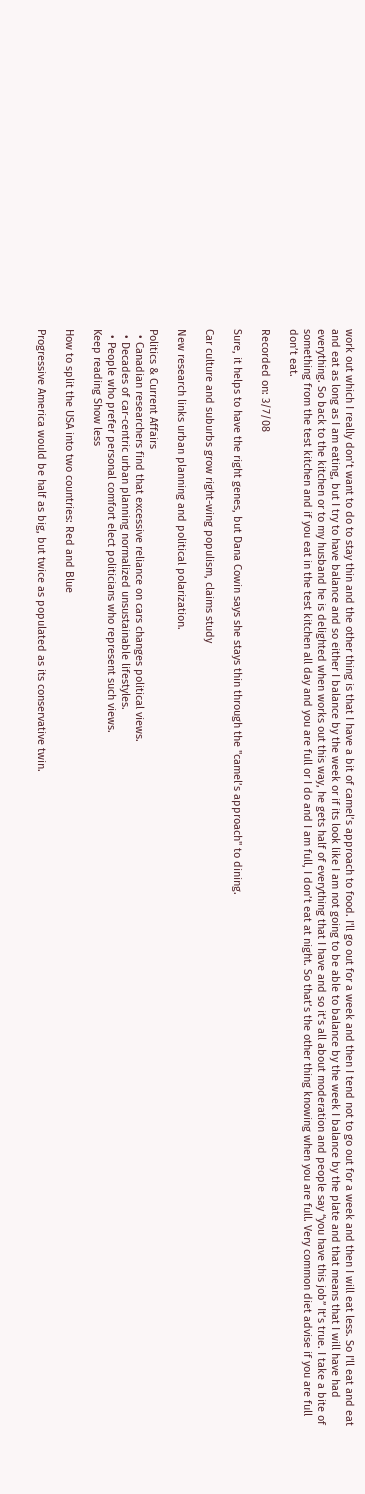work out which I really don’t want to do to stay thin and the other thing is that I have a bit of camel’s approach to food. I'll go out for a week and then I tend not to go out for a week and then I will eat less. So I'll eat and eat and eat as long as I am eating, but I try to have balance and so either I balance by the week or if its look like I am not going to be able to balance by the week I balance by the plate and that means that I will have had everything. So back to the kitchen or to my husband he is delighted when works out this way, he gets half of everything that I have and so it’s all about moderation and people say “you have this job” It’s true. I take a bite of something from the test kitchen and if you eat in the test kitchen all day and you are full or I do and I am full, I don’t eat at night. So that’s the other thing knowing when you are full. Very common diet advise if you are full don’t eat.

Recorded on: 3/7/08

Sure, it helps to have the right genes, but Dana Cowin says she stays thin through the "camel’s approach" to dining.

Car culture and suburbs grow right-wing populism, claims study

New research links urban planning and political polarization.

Politics & Current Affairs
  • Canadian researchers find that excessive reliance on cars changes political views.
  • Decades of car-centric urban planning normalized unsustainable lifestyles.
  • People who prefer personal comfort elect politicians who represent such views.
Keep reading Show less

How to split the USA into two countries: Red and Blue

Progressive America would be half as big, but twice as populated as its conservative twin.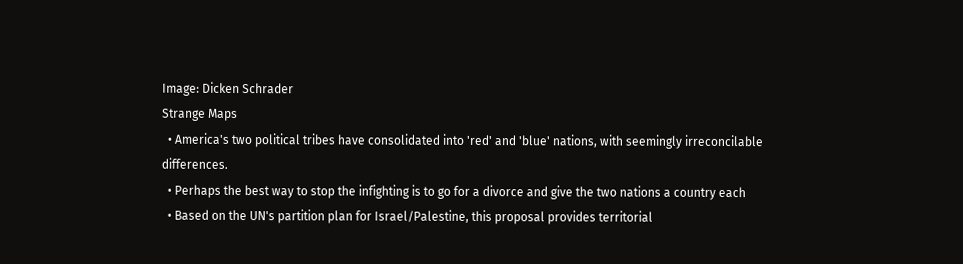Image: Dicken Schrader
Strange Maps
  • America's two political tribes have consolidated into 'red' and 'blue' nations, with seemingly irreconcilable differences.
  • Perhaps the best way to stop the infighting is to go for a divorce and give the two nations a country each
  • Based on the UN's partition plan for Israel/Palestine, this proposal provides territorial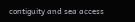contiguity and sea access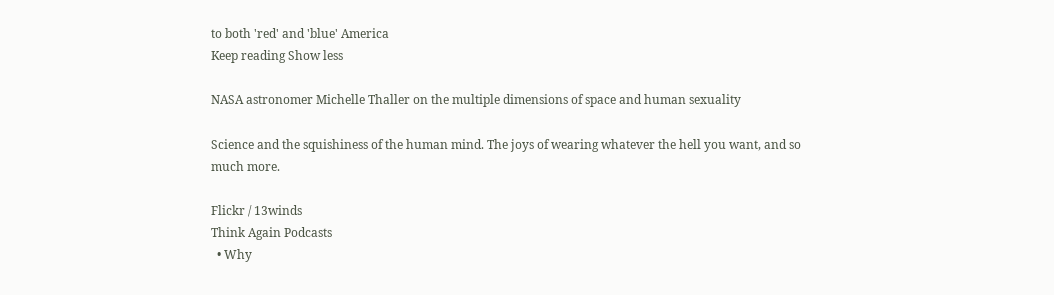to both 'red' and 'blue' America
Keep reading Show less

NASA astronomer Michelle Thaller on the multiple dimensions of space and human sexuality

Science and the squishiness of the human mind. The joys of wearing whatever the hell you want, and so much more.

Flickr / 13winds
Think Again Podcasts
  • Why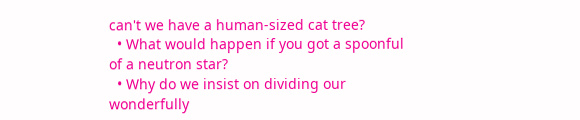can't we have a human-sized cat tree?
  • What would happen if you got a spoonful of a neutron star?
  • Why do we insist on dividing our wonderfully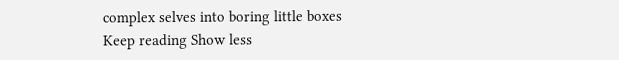complex selves into boring little boxes
Keep reading Show less